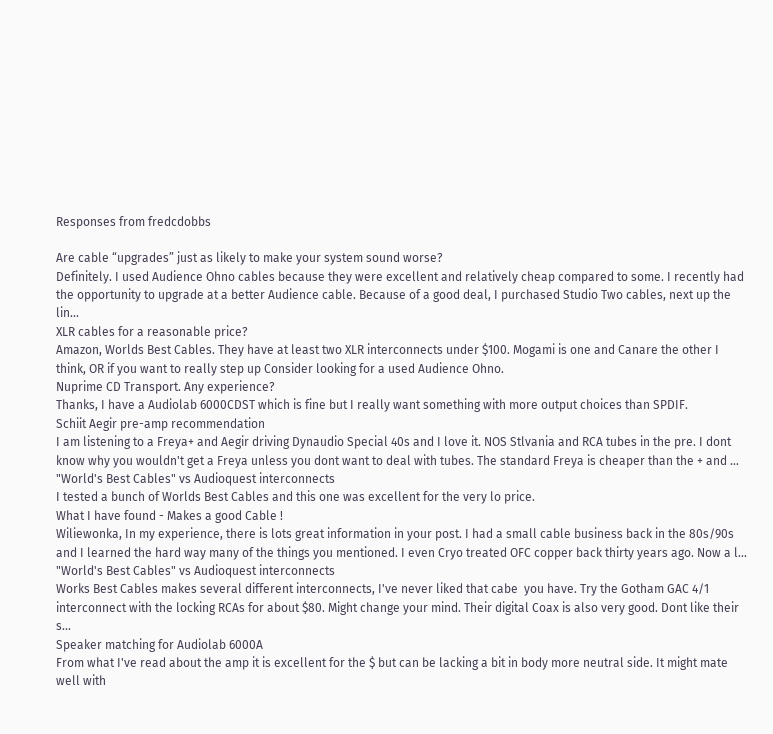Responses from fredcdobbs

Are cable “upgrades” just as likely to make your system sound worse?
Definitely. I used Audience Ohno cables because they were excellent and relatively cheap compared to some. I recently had the opportunity to upgrade at a better Audience cable. Because of a good deal, I purchased Studio Two cables, next up the lin...
XLR cables for a reasonable price?
Amazon, Worlds Best Cables. They have at least two XLR interconnects under $100. Mogami is one and Canare the other I think, OR if you want to really step up Consider looking for a used Audience Ohno.
Nuprime CD Transport. Any experience?
Thanks, I have a Audiolab 6000CDST which is fine but I really want something with more output choices than SPDIF.
Schiit Aegir pre-amp recommendation
I am listening to a Freya+ and Aegir driving Dynaudio Special 40s and I love it. NOS Stlvania and RCA tubes in the pre. I dont know why you wouldn't get a Freya unless you dont want to deal with tubes. The standard Freya is cheaper than the + and ...
"World's Best Cables" vs Audioquest interconnects
I tested a bunch of Worlds Best Cables and this one was excellent for the very lo price.
What I have found - Makes a good Cable !
Wiliewonka, In my experience, there is lots great information in your post. I had a small cable business back in the 80s/90s and I learned the hard way many of the things you mentioned. I even Cryo treated OFC copper back thirty years ago. Now a l...
"World's Best Cables" vs Audioquest interconnects
Works Best Cables makes several different interconnects, I've never liked that cabe  you have. Try the Gotham GAC 4/1 interconnect with the locking RCAs for about $80. Might change your mind. Their digital Coax is also very good. Dont like their s...
Speaker matching for Audiolab 6000A
From what I've read about the amp it is excellent for the $ but can be lacking a bit in body more neutral side. It might mate well with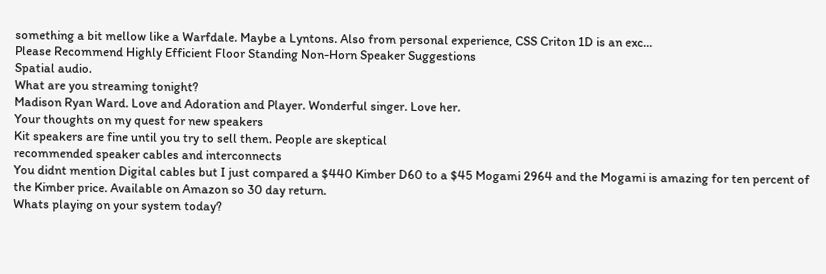something a bit mellow like a Warfdale. Maybe a Lyntons. Also from personal experience, CSS Criton 1D is an exc...
Please Recommend Highly Efficient Floor Standing Non-Horn Speaker Suggestions
Spatial audio.
What are you streaming tonight?
Madison Ryan Ward. Love and Adoration and Player. Wonderful singer. Love her.
Your thoughts on my quest for new speakers
Kit speakers are fine until you try to sell them. People are skeptical
recommended speaker cables and interconnects
You didnt mention Digital cables but I just compared a $440 Kimber D60 to a $45 Mogami 2964 and the Mogami is amazing for ten percent of the Kimber price. Available on Amazon so 30 day return.
Whats playing on your system today?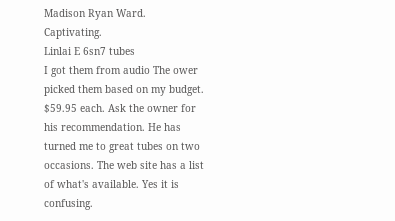Madison Ryan Ward. Captivating.
Linlai E 6sn7 tubes
I got them from audio The ower picked them based on my budget. $59.95 each. Ask the owner for his recommendation. He has turned me to great tubes on two occasions. The web site has a list of what's available. Yes it is confusing.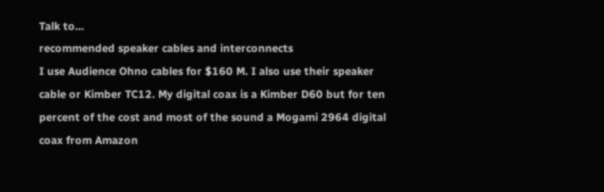Talk to...
recommended speaker cables and interconnects
I use Audience Ohno cables for $160 M. I also use their speaker cable or Kimber TC12. My digital coax is a Kimber D60 but for ten percent of the cost and most of the sound a Mogami 2964 digital coax from Amazon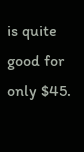is quite good for only $45.